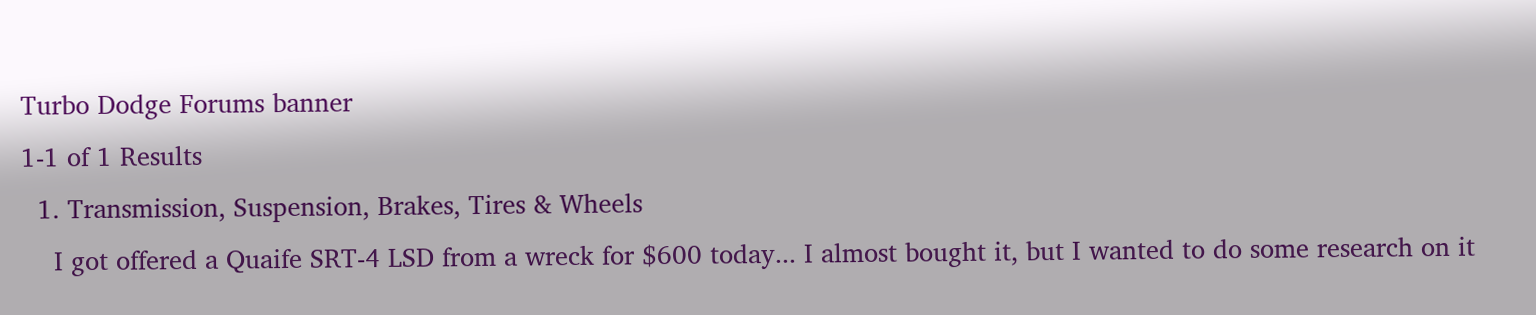Turbo Dodge Forums banner
1-1 of 1 Results
  1. Transmission, Suspension, Brakes, Tires & Wheels
    I got offered a Quaife SRT-4 LSD from a wreck for $600 today... I almost bought it, but I wanted to do some research on it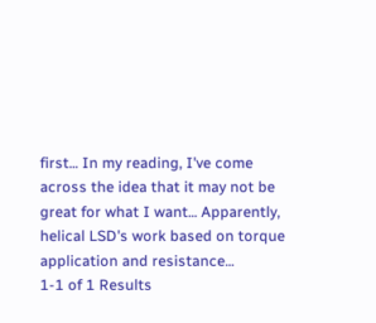first... In my reading, I've come across the idea that it may not be great for what I want... Apparently, helical LSD's work based on torque application and resistance...
1-1 of 1 Results